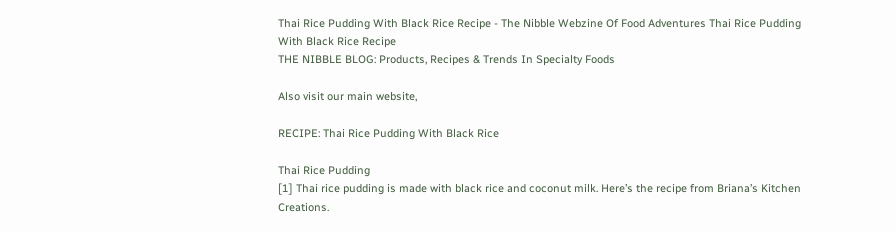Thai Rice Pudding With Black Rice Recipe - The Nibble Webzine Of Food Adventures Thai Rice Pudding With Black Rice Recipe
THE NIBBLE BLOG: Products, Recipes & Trends In Specialty Foods

Also visit our main website,

RECIPE: Thai Rice Pudding With Black Rice

Thai Rice Pudding
[1] Thai rice pudding is made with black rice and coconut milk. Here’s the recipe from Briana’s Kitchen Creations.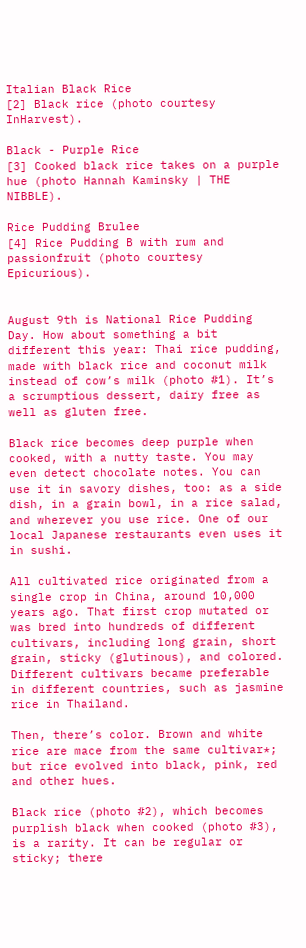Italian Black Rice
[2] Black rice (photo courtesy InHarvest).

Black - Purple Rice
[3] Cooked black rice takes on a purple hue (photo Hannah Kaminsky | THE NIBBLE).

Rice Pudding Brulee
[4] Rice Pudding B with rum and passionfruit (photo courtesy Epicurious).


August 9th is National Rice Pudding Day. How about something a bit different this year: Thai rice pudding, made with black rice and coconut milk instead of cow’s milk (photo #1). It’s a scrumptious dessert, dairy free as well as gluten free.

Black rice becomes deep purple when cooked, with a nutty taste. You may even detect chocolate notes. You can use it in savory dishes, too: as a side dish, in a grain bowl, in a rice salad, and wherever you use rice. One of our local Japanese restaurants even uses it in sushi.

All cultivated rice originated from a single crop in China, around 10,000 years ago. That first crop mutated or was bred into hundreds of different cultivars, including long grain, short grain, sticky (glutinous), and colored. Different cultivars became preferable in different countries, such as jasmine rice in Thailand.

Then, there’s color. Brown and white rice are mace from the same cultivar*; but rice evolved into black, pink, red and other hues.

Black rice (photo #2), which becomes purplish black when cooked (photo #3), is a rarity. It can be regular or sticky; there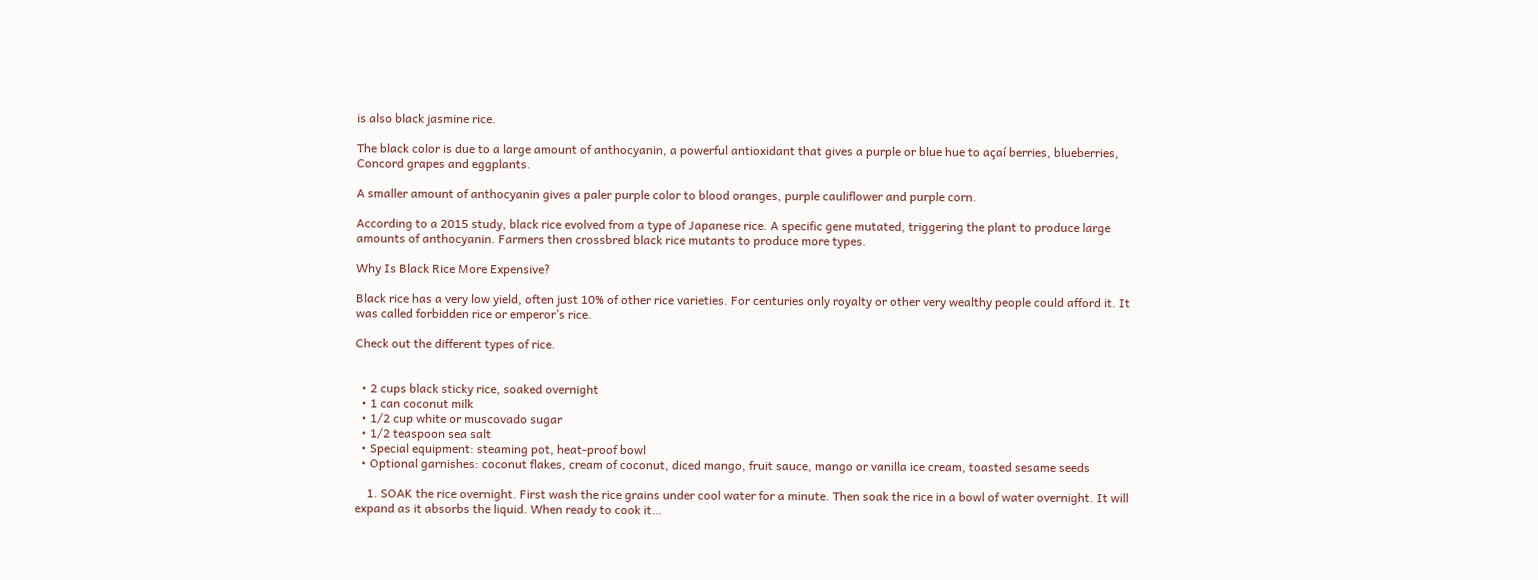is also black jasmine rice.

The black color is due to a large amount of anthocyanin, a powerful antioxidant that gives a purple or blue hue to açaí berries, blueberries, Concord grapes and eggplants.

A smaller amount of anthocyanin gives a paler purple color to blood oranges, purple cauliflower and purple corn.

According to a 2015 study, black rice evolved from a type of Japanese rice. A specific gene mutated, triggering the plant to produce large amounts of anthocyanin. Farmers then crossbred black rice mutants to produce more types.

Why Is Black Rice More Expensive?

Black rice has a very low yield, often just 10% of other rice varieties. For centuries only royalty or other very wealthy people could afford it. It was called forbidden rice or emperor’s rice.

Check out the different types of rice.


  • 2 cups black sticky rice, soaked overnight
  • 1 can coconut milk
  • 1/2 cup white or muscovado sugar
  • 1/2 teaspoon sea salt
  • Special equipment: steaming pot, heat-proof bowl
  • Optional garnishes: coconut flakes, cream of coconut, diced mango, fruit sauce, mango or vanilla ice cream, toasted sesame seeds

    1. SOAK the rice overnight. First wash the rice grains under cool water for a minute. Then soak the rice in a bowl of water overnight. It will expand as it absorbs the liquid. When ready to cook it…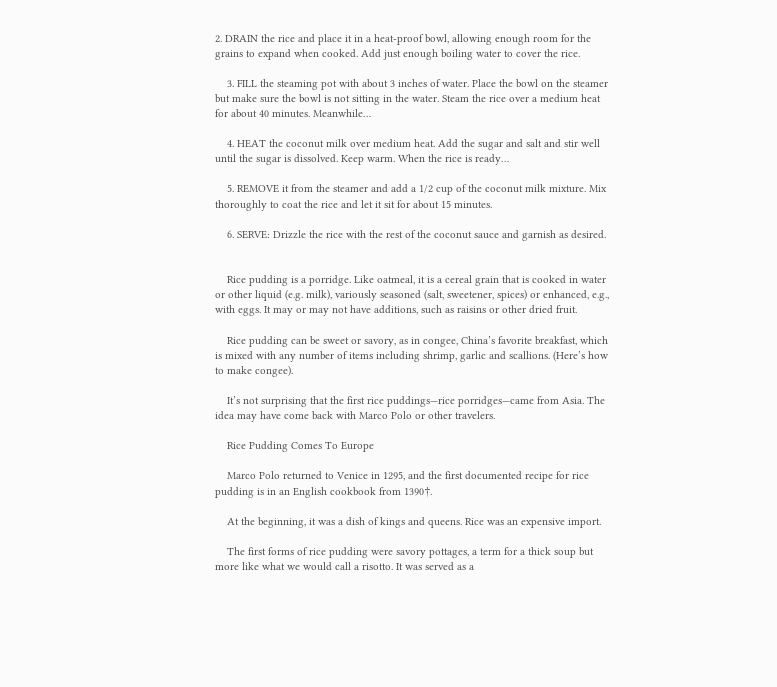2. DRAIN the rice and place it in a heat-proof bowl, allowing enough room for the grains to expand when cooked. Add just enough boiling water to cover the rice.

    3. FILL the steaming pot with about 3 inches of water. Place the bowl on the steamer but make sure the bowl is not sitting in the water. Steam the rice over a medium heat for about 40 minutes. Meanwhile…

    4. HEAT the coconut milk over medium heat. Add the sugar and salt and stir well until the sugar is dissolved. Keep warm. When the rice is ready…

    5. REMOVE it from the steamer and add a 1/2 cup of the coconut milk mixture. Mix thoroughly to coat the rice and let it sit for about 15 minutes.

    6. SERVE: Drizzle the rice with the rest of the coconut sauce and garnish as desired.


    Rice pudding is a porridge. Like oatmeal, it is a cereal grain that is cooked in water or other liquid (e.g. milk), variously seasoned (salt, sweetener, spices) or enhanced, e.g., with eggs. It may or may not have additions, such as raisins or other dried fruit.

    Rice pudding can be sweet or savory, as in congee, China’s favorite breakfast, which is mixed with any number of items including shrimp, garlic and scallions. (Here’s how to make congee).

    It’s not surprising that the first rice puddings—rice porridges—came from Asia. The idea may have come back with Marco Polo or other travelers.

    Rice Pudding Comes To Europe

    Marco Polo returned to Venice in 1295, and the first documented recipe for rice pudding is in an English cookbook from 1390†.

    At the beginning, it was a dish of kings and queens. Rice was an expensive import.

    The first forms of rice pudding were savory pottages, a term for a thick soup but more like what we would call a risotto. It was served as a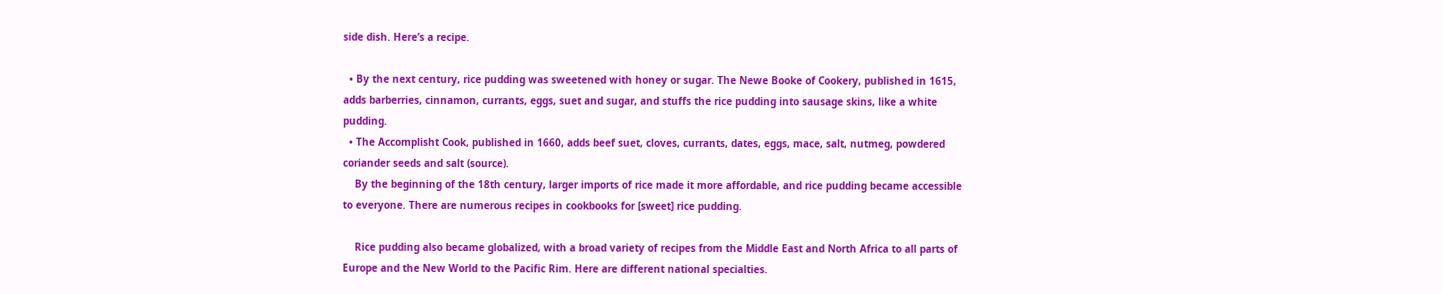side dish. Here’s a recipe.

  • By the next century, rice pudding was sweetened with honey or sugar. The Newe Booke of Cookery, published in 1615, adds barberries, cinnamon, currants, eggs, suet and sugar, and stuffs the rice pudding into sausage skins, like a white pudding.
  • The Accomplisht Cook, published in 1660, adds beef suet, cloves, currants, dates, eggs, mace, salt, nutmeg, powdered coriander seeds and salt (source).
    By the beginning of the 18th century, larger imports of rice made it more affordable, and rice pudding became accessible to everyone. There are numerous recipes in cookbooks for [sweet] rice pudding.

    Rice pudding also became globalized, with a broad variety of recipes from the Middle East and North Africa to all parts of Europe and the New World to the Pacific Rim. Here are different national specialties.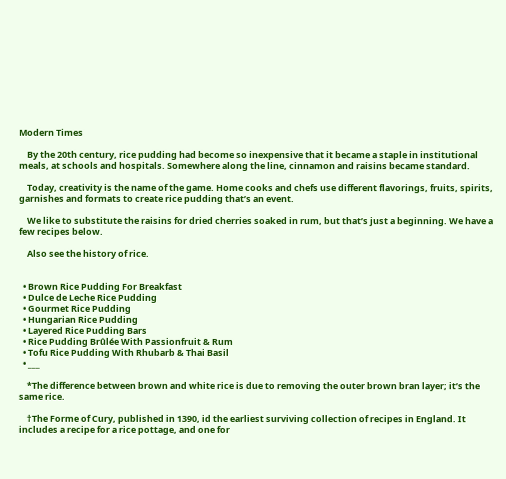Modern Times

    By the 20th century, rice pudding had become so inexpensive that it became a staple in institutional meals, at schools and hospitals. Somewhere along the line, cinnamon and raisins became standard.

    Today, creativity is the name of the game. Home cooks and chefs use different flavorings, fruits, spirits, garnishes and formats to create rice pudding that’s an event.

    We like to substitute the raisins for dried cherries soaked in rum, but that’s just a beginning. We have a few recipes below.

    Also see the history of rice.


  • Brown Rice Pudding For Breakfast
  • Dulce de Leche Rice Pudding
  • Gourmet Rice Pudding
  • Hungarian Rice Pudding
  • Layered Rice Pudding Bars
  • Rice Pudding Brûlée With Passionfruit & Rum
  • Tofu Rice Pudding With Rhubarb & Thai Basil
  • ___

    *The difference between brown and white rice is due to removing the outer brown bran layer; it’s the same rice.

    †The Forme of Cury, published in 1390, id the earliest surviving collection of recipes in England. It includes a recipe for a rice pottage, and one for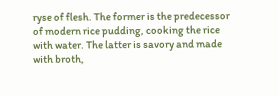ryse of flesh. The former is the predecessor of modern rice pudding, cooking the rice with water. The latter is savory and made with broth,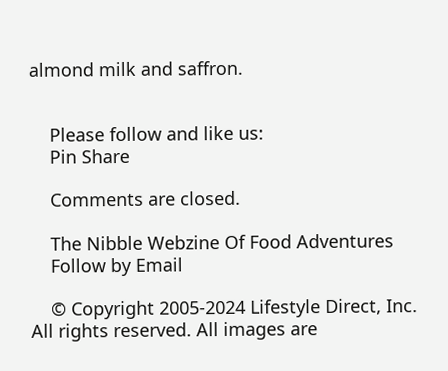almond milk and saffron.


    Please follow and like us:
    Pin Share

    Comments are closed.

    The Nibble Webzine Of Food Adventures
    Follow by Email

    © Copyright 2005-2024 Lifestyle Direct, Inc. All rights reserved. All images are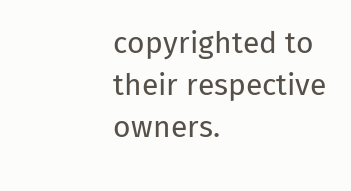copyrighted to their respective owners.